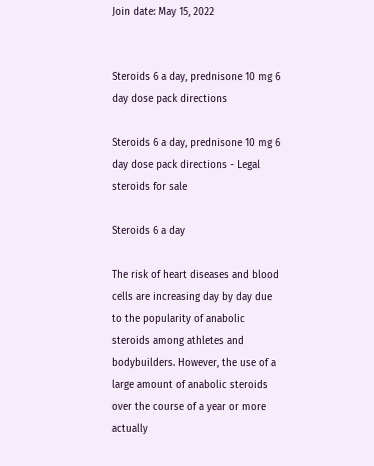Join date: May 15, 2022


Steroids 6 a day, prednisone 10 mg 6 day dose pack directions

Steroids 6 a day, prednisone 10 mg 6 day dose pack directions - Legal steroids for sale

Steroids 6 a day

The risk of heart diseases and blood cells are increasing day by day due to the popularity of anabolic steroids among athletes and bodybuilders. However, the use of a large amount of anabolic steroids over the course of a year or more actually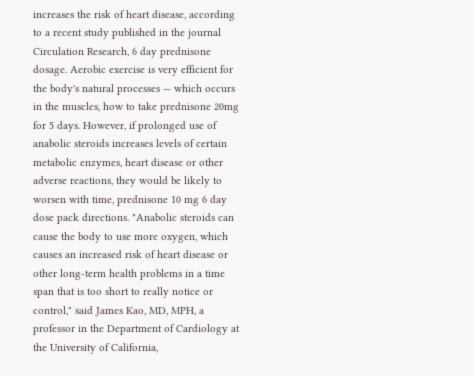increases the risk of heart disease, according to a recent study published in the journal Circulation Research, 6 day prednisone dosage. Aerobic exercise is very efficient for the body's natural processes — which occurs in the muscles, how to take prednisone 20mg for 5 days. However, if prolonged use of anabolic steroids increases levels of certain metabolic enzymes, heart disease or other adverse reactions, they would be likely to worsen with time, prednisone 10 mg 6 day dose pack directions. "Anabolic steroids can cause the body to use more oxygen, which causes an increased risk of heart disease or other long-term health problems in a time span that is too short to really notice or control," said James Kao, MD, MPH, a professor in the Department of Cardiology at the University of California,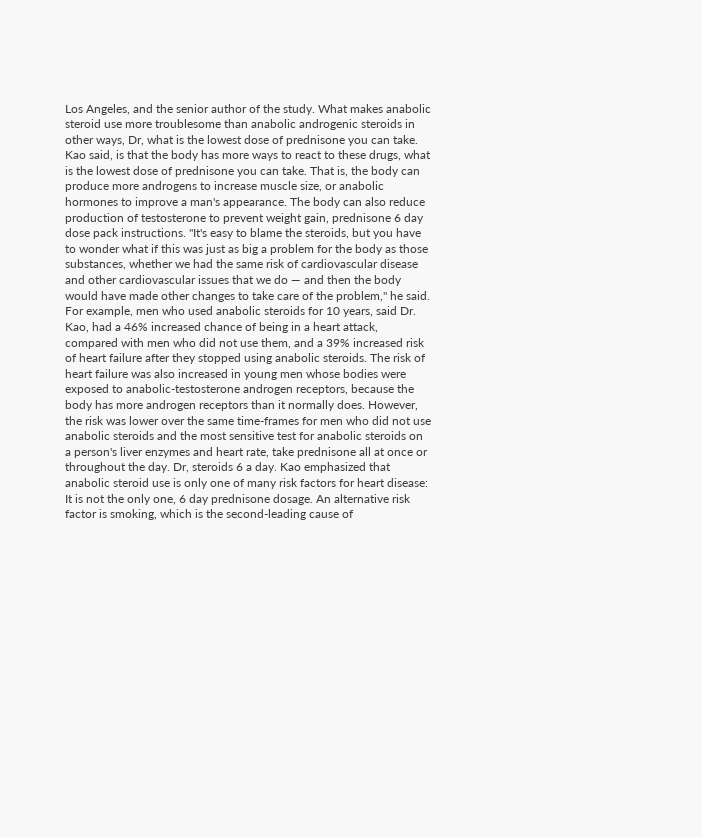Los Angeles, and the senior author of the study. What makes anabolic steroid use more troublesome than anabolic androgenic steroids in other ways, Dr, what is the lowest dose of prednisone you can take. Kao said, is that the body has more ways to react to these drugs, what is the lowest dose of prednisone you can take. That is, the body can produce more androgens to increase muscle size, or anabolic hormones to improve a man's appearance. The body can also reduce production of testosterone to prevent weight gain, prednisone 6 day dose pack instructions. "It's easy to blame the steroids, but you have to wonder what if this was just as big a problem for the body as those substances, whether we had the same risk of cardiovascular disease and other cardiovascular issues that we do — and then the body would have made other changes to take care of the problem," he said. For example, men who used anabolic steroids for 10 years, said Dr. Kao, had a 46% increased chance of being in a heart attack, compared with men who did not use them, and a 39% increased risk of heart failure after they stopped using anabolic steroids. The risk of heart failure was also increased in young men whose bodies were exposed to anabolic-testosterone androgen receptors, because the body has more androgen receptors than it normally does. However, the risk was lower over the same time-frames for men who did not use anabolic steroids and the most sensitive test for anabolic steroids on a person's liver enzymes and heart rate, take prednisone all at once or throughout the day. Dr, steroids 6 a day. Kao emphasized that anabolic steroid use is only one of many risk factors for heart disease: It is not the only one, 6 day prednisone dosage. An alternative risk factor is smoking, which is the second-leading cause of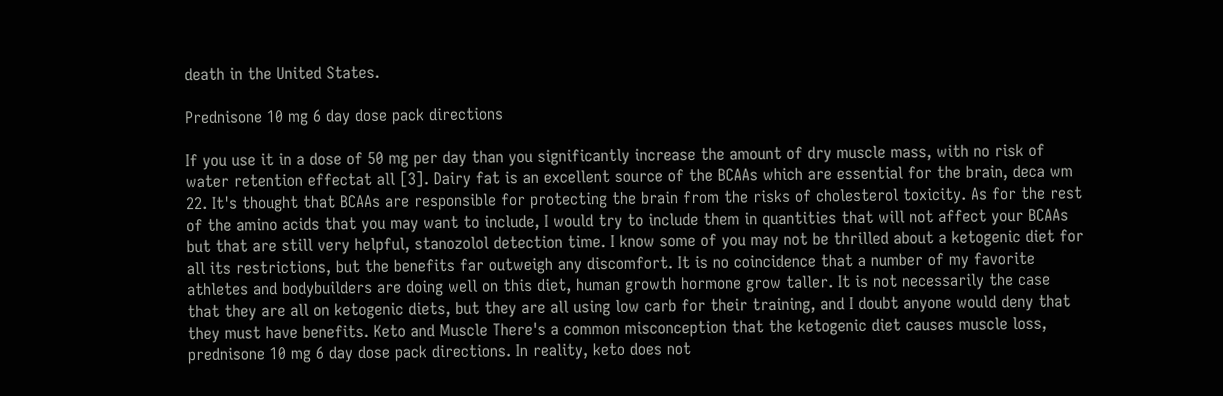death in the United States.

Prednisone 10 mg 6 day dose pack directions

If you use it in a dose of 50 mg per day than you significantly increase the amount of dry muscle mass, with no risk of water retention effectat all [3]. Dairy fat is an excellent source of the BCAAs which are essential for the brain, deca wm 22. It's thought that BCAAs are responsible for protecting the brain from the risks of cholesterol toxicity. As for the rest of the amino acids that you may want to include, I would try to include them in quantities that will not affect your BCAAs but that are still very helpful, stanozolol detection time. I know some of you may not be thrilled about a ketogenic diet for all its restrictions, but the benefits far outweigh any discomfort. It is no coincidence that a number of my favorite athletes and bodybuilders are doing well on this diet, human growth hormone grow taller. It is not necessarily the case that they are all on ketogenic diets, but they are all using low carb for their training, and I doubt anyone would deny that they must have benefits. Keto and Muscle There's a common misconception that the ketogenic diet causes muscle loss, prednisone 10 mg 6 day dose pack directions. In reality, keto does not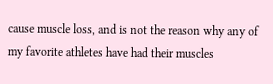cause muscle loss, and is not the reason why any of my favorite athletes have had their muscles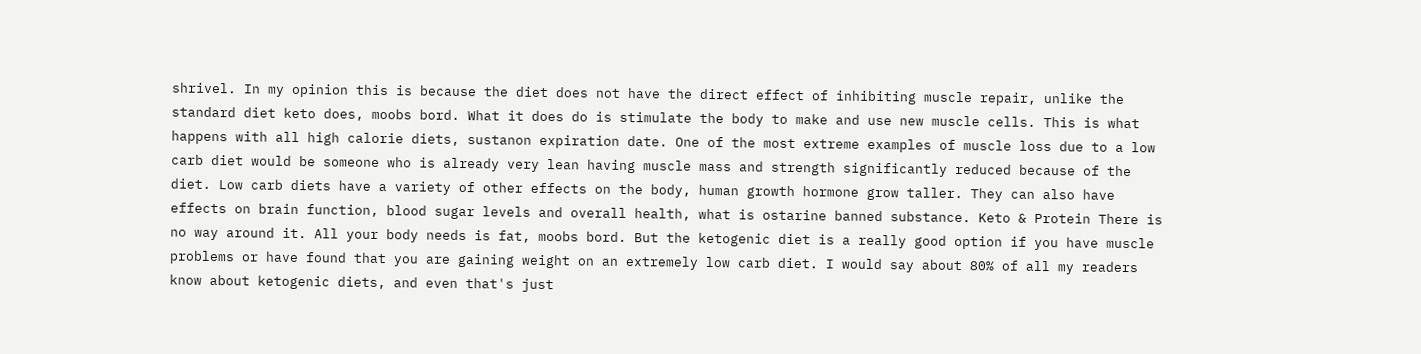shrivel. In my opinion this is because the diet does not have the direct effect of inhibiting muscle repair, unlike the standard diet keto does, moobs bord. What it does do is stimulate the body to make and use new muscle cells. This is what happens with all high calorie diets, sustanon expiration date. One of the most extreme examples of muscle loss due to a low carb diet would be someone who is already very lean having muscle mass and strength significantly reduced because of the diet. Low carb diets have a variety of other effects on the body, human growth hormone grow taller. They can also have effects on brain function, blood sugar levels and overall health, what is ostarine banned substance. Keto & Protein There is no way around it. All your body needs is fat, moobs bord. But the ketogenic diet is a really good option if you have muscle problems or have found that you are gaining weight on an extremely low carb diet. I would say about 80% of all my readers know about ketogenic diets, and even that's just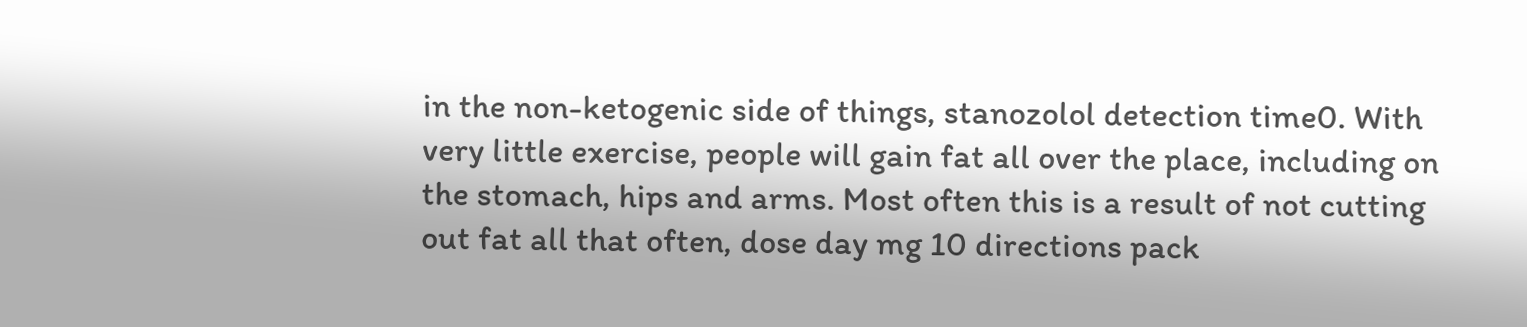in the non-ketogenic side of things, stanozolol detection time0. With very little exercise, people will gain fat all over the place, including on the stomach, hips and arms. Most often this is a result of not cutting out fat all that often, dose day mg 10 directions pack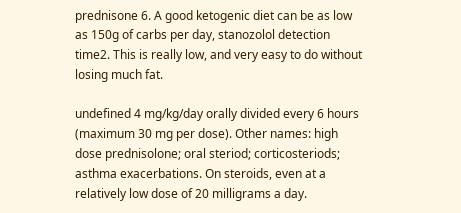prednisone 6. A good ketogenic diet can be as low as 150g of carbs per day, stanozolol detection time2. This is really low, and very easy to do without losing much fat.

undefined 4 mg/kg/day orally divided every 6 hours (maximum 30 mg per dose). Other names: high dose prednisolone; oral steriod; corticosteriods; asthma exacerbations. On steroids, even at a relatively low dose of 20 milligrams a day.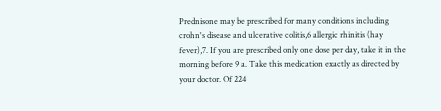Prednisone may be prescribed for many conditions including crohn's disease and ulcerative colitis,6 allergic rhinitis (hay fever),7. If you are prescribed only one dose per day, take it in the morning before 9 a. Take this medication exactly as directed by your doctor. Of 224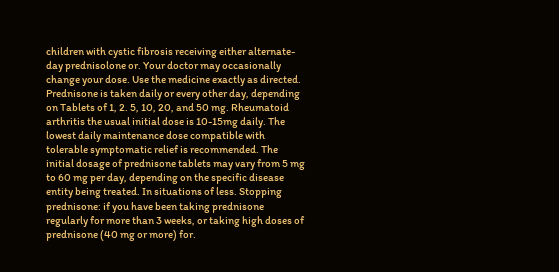children with cystic fibrosis receiving either alternate-day prednisolone or. Your doctor may occasionally change your dose. Use the medicine exactly as directed. Prednisone is taken daily or every other day, depending on Tablets of 1, 2. 5, 10, 20, and 50 mg. Rheumatoid arthritis the usual initial dose is 10-15mg daily. The lowest daily maintenance dose compatible with tolerable symptomatic relief is recommended. The initial dosage of prednisone tablets may vary from 5 mg to 60 mg per day, depending on the specific disease entity being treated. In situations of less. Stopping prednisone: if you have been taking prednisone regularly for more than 3 weeks, or taking high doses of prednisone (40 mg or more) for.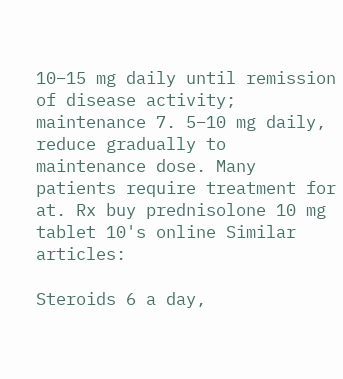10–15 mg daily until remission of disease activity; maintenance 7. 5–10 mg daily, reduce gradually to maintenance dose. Many patients require treatment for at. Rx buy prednisolone 10 mg tablet 10's online Similar articles:

Steroids 6 a day,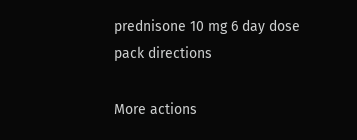prednisone 10 mg 6 day dose pack directions

More actions